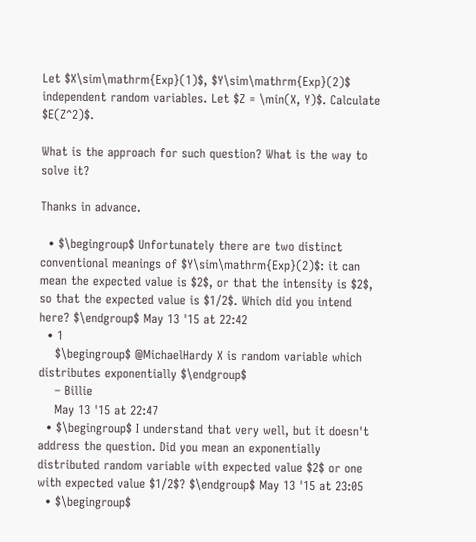Let $X\sim\mathrm{Exp}(1)$, $Y\sim\mathrm{Exp}(2)$ independent random variables. Let $Z = \min(X, Y)$. Calculate $E(Z^2)$.

What is the approach for such question? What is the way to solve it?

Thanks in advance.

  • $\begingroup$ Unfortunately there are two distinct conventional meanings of $Y\sim\mathrm{Exp}(2)$: it can mean the expected value is $2$, or that the intensity is $2$, so that the expected value is $1/2$. Which did you intend here? $\endgroup$ May 13 '15 at 22:42
  • 1
    $\begingroup$ @MichaelHardy X is random variable which distributes exponentially $\endgroup$
    – Billie
    May 13 '15 at 22:47
  • $\begingroup$ I understand that very well, but it doesn't address the question. Did you mean an exponentially distributed random variable with expected value $2$ or one with expected value $1/2$? $\endgroup$ May 13 '15 at 23:05
  • $\begingroup$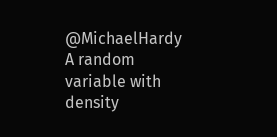@MichaelHardy A random variable with density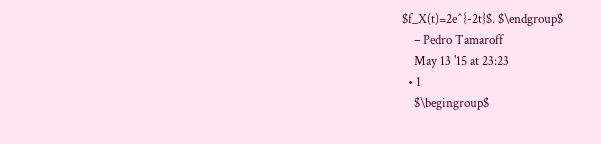$f_X(t)=2e^{-2t}$. $\endgroup$
    – Pedro Tamaroff
    May 13 '15 at 23:23
  • 1
    $\begingroup$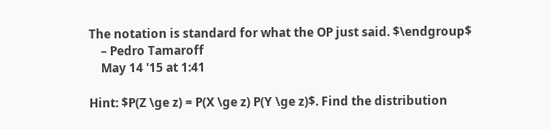The notation is standard for what the OP just said. $\endgroup$
    – Pedro Tamaroff
    May 14 '15 at 1:41

Hint: $P(Z \ge z) = P(X \ge z) P(Y \ge z)$. Find the distribution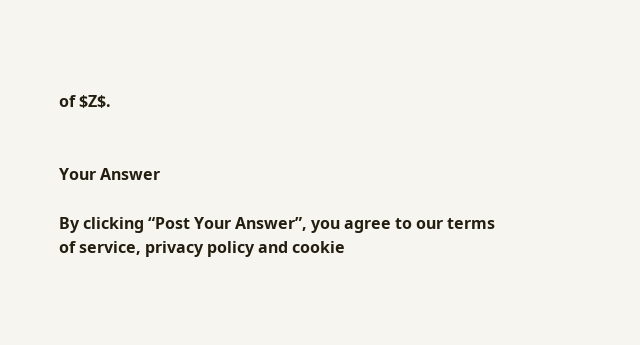of $Z$.


Your Answer

By clicking “Post Your Answer”, you agree to our terms of service, privacy policy and cookie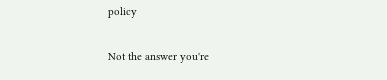policy

Not the answer you're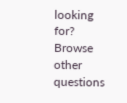looking for? Browse other questions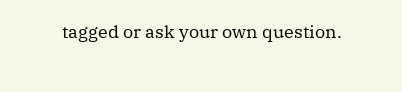tagged or ask your own question.